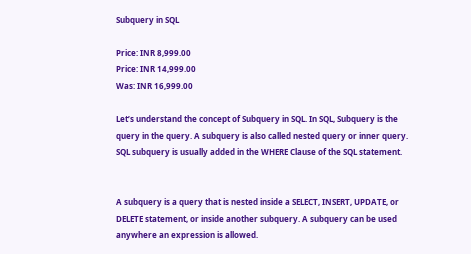Subquery in SQL

Price: INR 8,999.00
Price: INR 14,999.00
Was: INR 16,999.00

Let’s understand the concept of Subquery in SQL. In SQL, Subquery is the query in the query. A subquery is also called nested query or inner query. SQL subquery is usually added in the WHERE Clause of the SQL statement.


A subquery is a query that is nested inside a SELECT, INSERT, UPDATE, or DELETE statement, or inside another subquery. A subquery can be used anywhere an expression is allowed.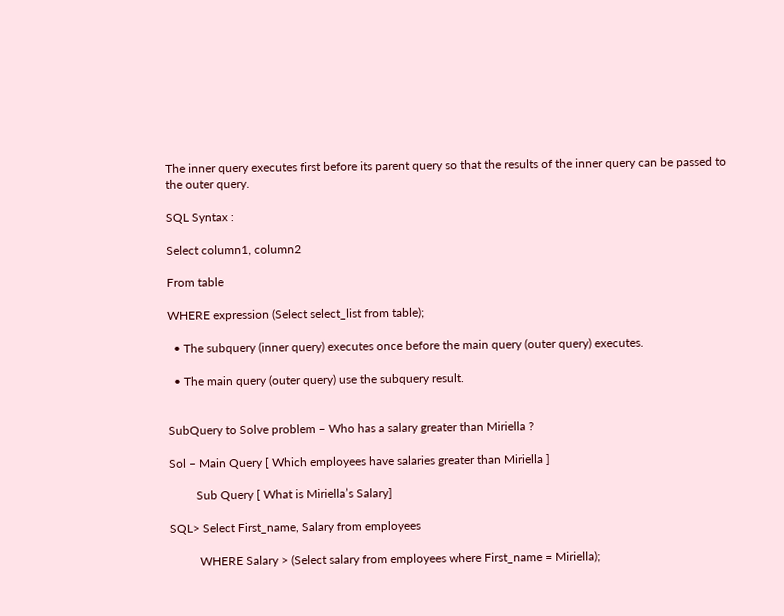The inner query executes first before its parent query so that the results of the inner query can be passed to the outer query.

SQL Syntax :

Select column1, column2

From table

WHERE expression (Select select_list from table);

  • The subquery (inner query) executes once before the main query (outer query) executes.

  • The main query (outer query) use the subquery result.


SubQuery to Solve problem – Who has a salary greater than Miriella ?

Sol – Main Query [ Which employees have salaries greater than Miriella ]

         Sub Query [ What is Miriella’s Salary]

SQL> Select First_name, Salary from employees

          WHERE Salary > (Select salary from employees where First_name = Miriella);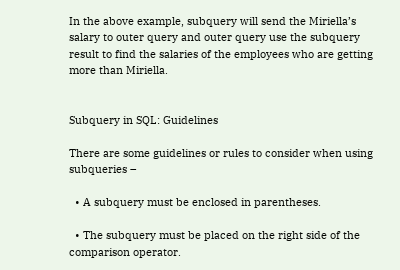In the above example, subquery will send the Miriella’s salary to outer query and outer query use the subquery result to find the salaries of the employees who are getting more than Miriella.


Subquery in SQL: Guidelines

There are some guidelines or rules to consider when using subqueries –

  • A subquery must be enclosed in parentheses.

  • The subquery must be placed on the right side of the comparison operator.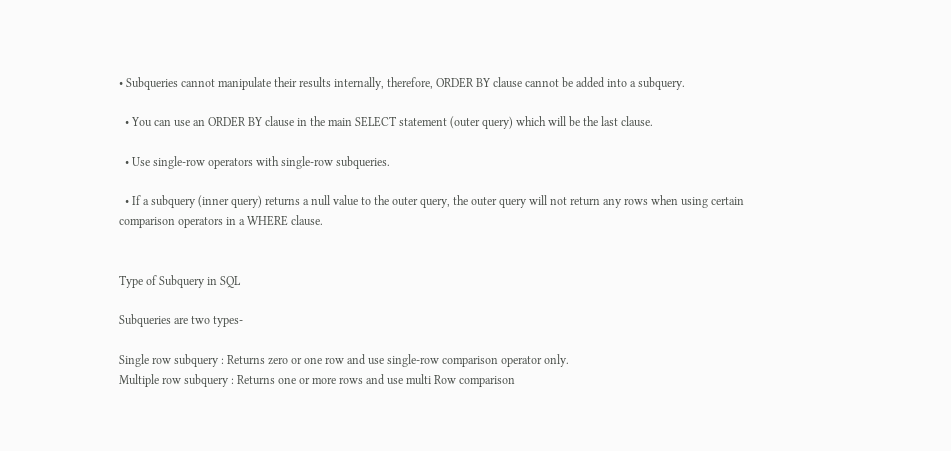• Subqueries cannot manipulate their results internally, therefore, ORDER BY clause cannot be added into a subquery.

  • You can use an ORDER BY clause in the main SELECT statement (outer query) which will be the last clause.

  • Use single-row operators with single-row subqueries.

  • If a subquery (inner query) returns a null value to the outer query, the outer query will not return any rows when using certain comparison operators in a WHERE clause.


Type of Subquery in SQL

Subqueries are two types-

Single row subquery : Returns zero or one row and use single-row comparison operator only.
Multiple row subquery : Returns one or more rows and use multi Row comparison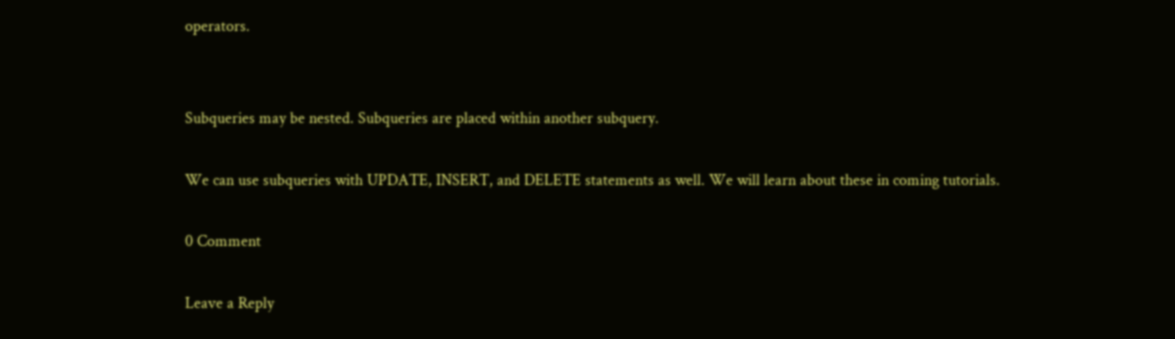operators.


Subqueries may be nested. Subqueries are placed within another subquery.

We can use subqueries with UPDATE, INSERT, and DELETE statements as well. We will learn about these in coming tutorials.

0 Comment

Leave a Reply